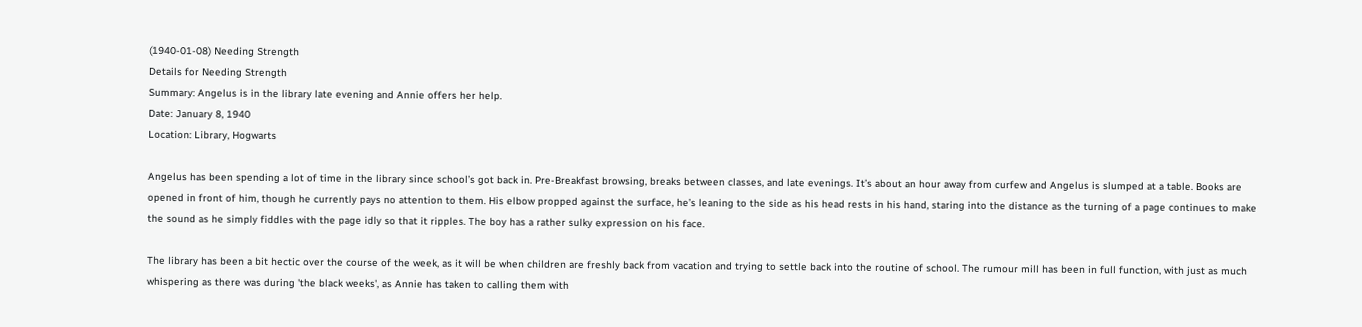(1940-01-08) Needing Strength
Details for Needing Strength
Summary: Angelus is in the library late evening and Annie offers her help.
Date: January 8, 1940
Location: Library, Hogwarts

Angelus has been spending a lot of time in the library since school’s got back in. Pre-Breakfast browsing, breaks between classes, and late evenings. It’s about an hour away from curfew and Angelus is slumped at a table. Books are opened in front of him, though he currently pays no attention to them. His elbow propped against the surface, he’s leaning to the side as his head rests in his hand, staring into the distance as the turning of a page continues to make the sound as he simply fiddles with the page idly so that it ripples. The boy has a rather sulky expression on his face.

The library has been a bit hectic over the course of the week, as it will be when children are freshly back from vacation and trying to settle back into the routine of school. The rumour mill has been in full function, with just as much whispering as there was during 'the black weeks', as Annie has taken to calling them with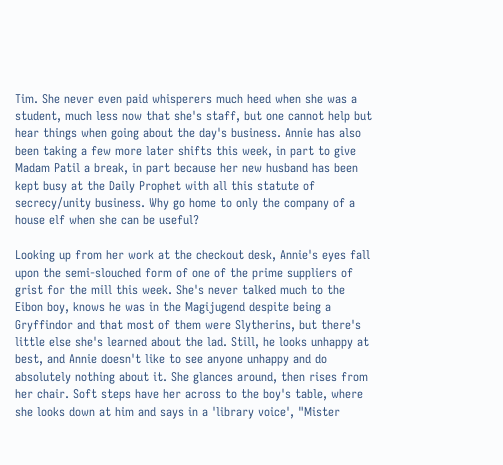Tim. She never even paid whisperers much heed when she was a student, much less now that she's staff, but one cannot help but hear things when going about the day's business. Annie has also been taking a few more later shifts this week, in part to give Madam Patil a break, in part because her new husband has been kept busy at the Daily Prophet with all this statute of secrecy/unity business. Why go home to only the company of a house elf when she can be useful?

Looking up from her work at the checkout desk, Annie's eyes fall upon the semi-slouched form of one of the prime suppliers of grist for the mill this week. She's never talked much to the Eibon boy, knows he was in the Magijugend despite being a Gryffindor and that most of them were Slytherins, but there's little else she's learned about the lad. Still, he looks unhappy at best, and Annie doesn't like to see anyone unhappy and do absolutely nothing about it. She glances around, then rises from her chair. Soft steps have her across to the boy's table, where she looks down at him and says in a 'library voice', "Mister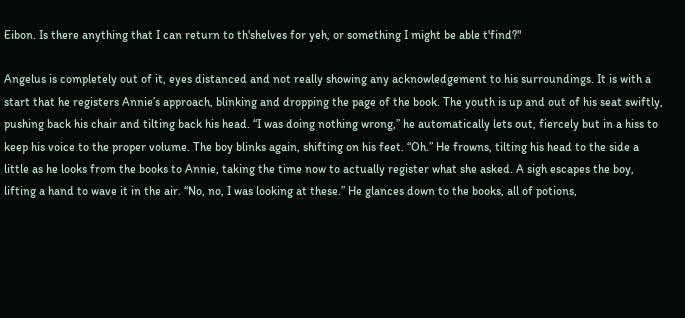Eibon. Is there anything that I can return to th'shelves for yeh, or something I might be able t'find?"

Angelus is completely out of it, eyes distanced and not really showing any acknowledgement to his surroundings. It is with a start that he registers Annie’s approach, blinking and dropping the page of the book. The youth is up and out of his seat swiftly, pushing back his chair and tilting back his head. “I was doing nothing wrong,” he automatically lets out, fiercely but in a hiss to keep his voice to the proper volume. The boy blinks again, shifting on his feet. “Oh.” He frowns, tilting his head to the side a little as he looks from the books to Annie, taking the time now to actually register what she asked. A sigh escapes the boy, lifting a hand to wave it in the air. “No, no, I was looking at these.” He glances down to the books, all of potions,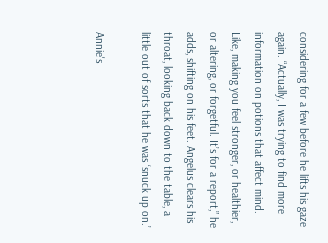considering for a few before he lifts his gaze again. “Actually, I was trying to find more information on potions that affect mind. Like, making you feel stronger, or healthier, or altering, or forgetful. It’s for a report,” he adds, shifting on his feet. Angelus clears his throat, looking back down to the table, a little out of sorts that he was ‘snuck up on.’

Annie's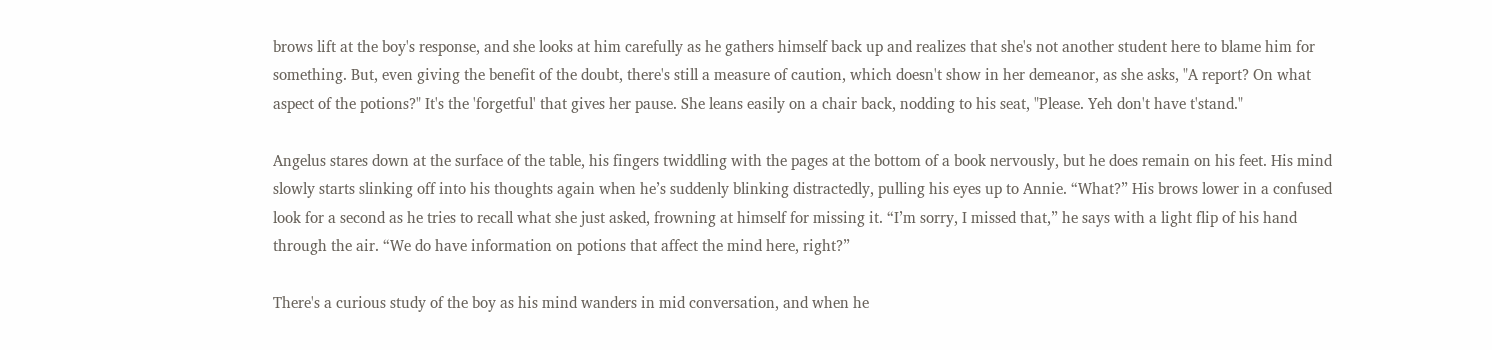brows lift at the boy's response, and she looks at him carefully as he gathers himself back up and realizes that she's not another student here to blame him for something. But, even giving the benefit of the doubt, there's still a measure of caution, which doesn't show in her demeanor, as she asks, "A report? On what aspect of the potions?" It's the 'forgetful' that gives her pause. She leans easily on a chair back, nodding to his seat, "Please. Yeh don't have t'stand."

Angelus stares down at the surface of the table, his fingers twiddling with the pages at the bottom of a book nervously, but he does remain on his feet. His mind slowly starts slinking off into his thoughts again when he’s suddenly blinking distractedly, pulling his eyes up to Annie. “What?” His brows lower in a confused look for a second as he tries to recall what she just asked, frowning at himself for missing it. “I’m sorry, I missed that,” he says with a light flip of his hand through the air. “We do have information on potions that affect the mind here, right?”

There's a curious study of the boy as his mind wanders in mid conversation, and when he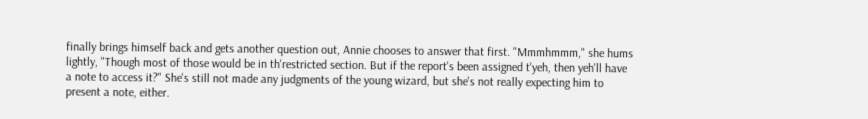finally brings himself back and gets another question out, Annie chooses to answer that first. "Mmmhmmm," she hums lightly, "Though most of those would be in th'restricted section. But if the report's been assigned t'yeh, then yeh'll have a note to access it?" She's still not made any judgments of the young wizard, but she's not really expecting him to present a note, either.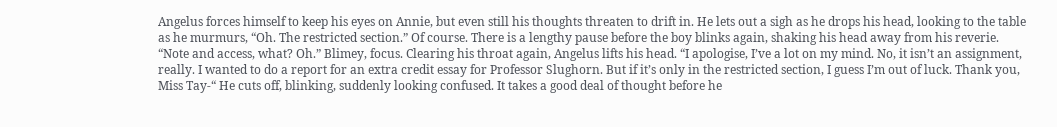Angelus forces himself to keep his eyes on Annie, but even still his thoughts threaten to drift in. He lets out a sigh as he drops his head, looking to the table as he murmurs, “Oh. The restricted section.” Of course. There is a lengthy pause before the boy blinks again, shaking his head away from his reverie. “Note and access, what? Oh.” Blimey, focus. Clearing his throat again, Angelus lifts his head. “I apologise, I’ve a lot on my mind. No, it isn’t an assignment, really. I wanted to do a report for an extra credit essay for Professor Slughorn. But if it’s only in the restricted section, I guess I’m out of luck. Thank you, Miss Tay-“ He cuts off, blinking, suddenly looking confused. It takes a good deal of thought before he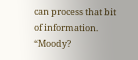can process that bit of information. “Moody?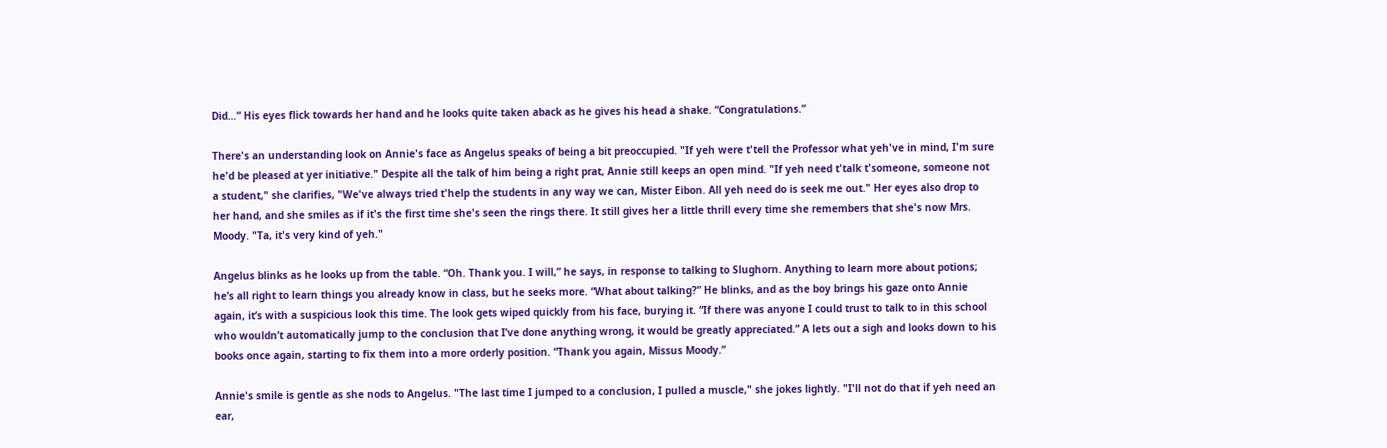Did…” His eyes flick towards her hand and he looks quite taken aback as he gives his head a shake. “Congratulations.”

There's an understanding look on Annie's face as Angelus speaks of being a bit preoccupied. "If yeh were t'tell the Professor what yeh've in mind, I'm sure he'd be pleased at yer initiative." Despite all the talk of him being a right prat, Annie still keeps an open mind. "If yeh need t'talk t'someone, someone not a student," she clarifies, "We've always tried t'help the students in any way we can, Mister Eibon. All yeh need do is seek me out." Her eyes also drop to her hand, and she smiles as if it's the first time she's seen the rings there. It still gives her a little thrill every time she remembers that she's now Mrs. Moody. "Ta, it's very kind of yeh."

Angelus blinks as he looks up from the table. “Oh. Thank you. I will,” he says, in response to talking to Slughorn. Anything to learn more about potions; he’s all right to learn things you already know in class, but he seeks more. “What about talking?” He blinks, and as the boy brings his gaze onto Annie again, it’s with a suspicious look this time. The look gets wiped quickly from his face, burying it. “If there was anyone I could trust to talk to in this school who wouldn’t automatically jump to the conclusion that I’ve done anything wrong, it would be greatly appreciated.” A lets out a sigh and looks down to his books once again, starting to fix them into a more orderly position. “Thank you again, Missus Moody.”

Annie's smile is gentle as she nods to Angelus. "The last time I jumped to a conclusion, I pulled a muscle," she jokes lightly. "I'll not do that if yeh need an ear,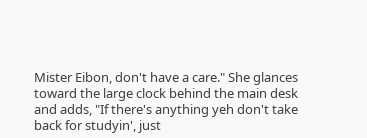Mister Eibon, don't have a care." She glances toward the large clock behind the main desk and adds, "If there's anything yeh don't take back for studyin', just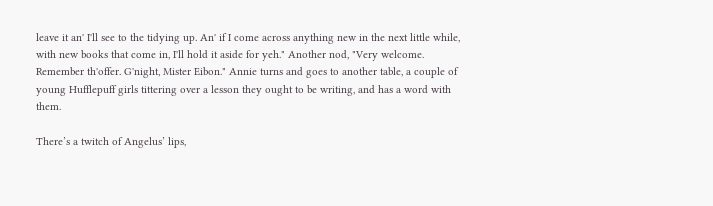leave it an' I'll see to the tidying up. An' if I come across anything new in the next little while, with new books that come in, I'll hold it aside for yeh." Another nod, "Very welcome. Remember th'offer. G'night, Mister Eibon." Annie turns and goes to another table, a couple of young Hufflepuff girls tittering over a lesson they ought to be writing, and has a word with them.

There’s a twitch of Angelus’ lips,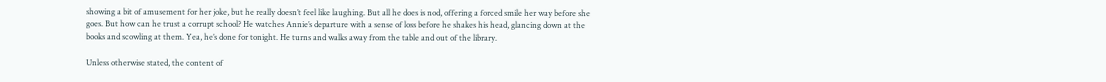showing a bit of amusement for her joke, but he really doesn’t feel like laughing. But all he does is nod, offering a forced smile her way before she goes. But how can he trust a corrupt school? He watches Annie’s departure with a sense of loss before he shakes his head, glancing down at the books and scowling at them. Yea, he’s done for tonight. He turns and walks away from the table and out of the library.

Unless otherwise stated, the content of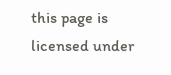this page is licensed under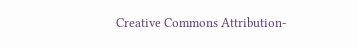Creative Commons Attribution-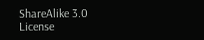ShareAlike 3.0 License